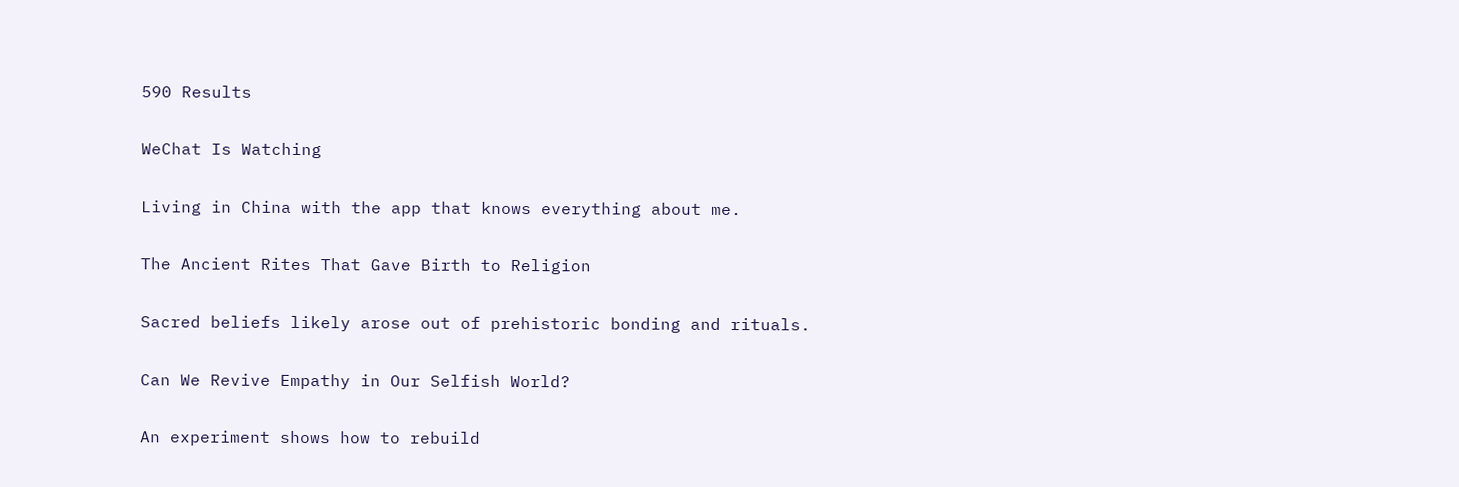590 Results

WeChat Is Watching

Living in China with the app that knows everything about me.

The Ancient Rites That Gave Birth to Religion

Sacred beliefs likely arose out of prehistoric bonding and rituals.

Can We Revive Empathy in Our Selfish World?

An experiment shows how to rebuild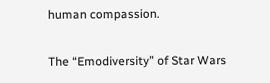human compassion.

The “Emodiversity” of Star Wars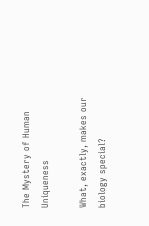The Mystery of Human Uniqueness

What, exactly, makes our biology special?